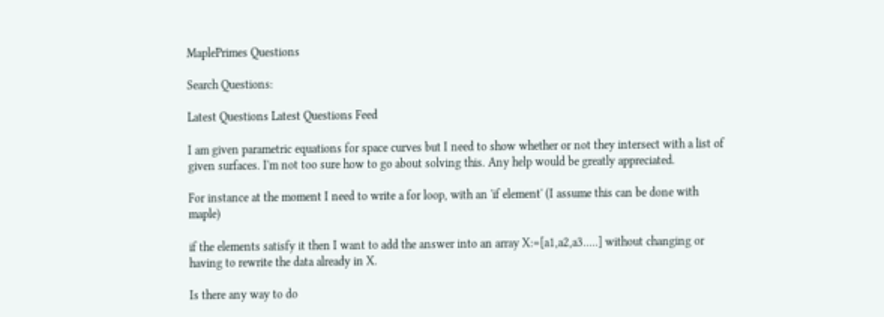MaplePrimes Questions

Search Questions:

Latest Questions Latest Questions Feed

I am given parametric equations for space curves but I need to show whether or not they intersect with a list of given surfaces. I'm not too sure how to go about solving this. Any help would be greatly appreciated.

For instance at the moment I need to write a for loop, with an 'if element' (I assume this can be done with maple)

if the elements satisfy it then I want to add the answer into an array X:=[a1,a2,a3.....] without changing or having to rewrite the data already in X.

Is there any way to do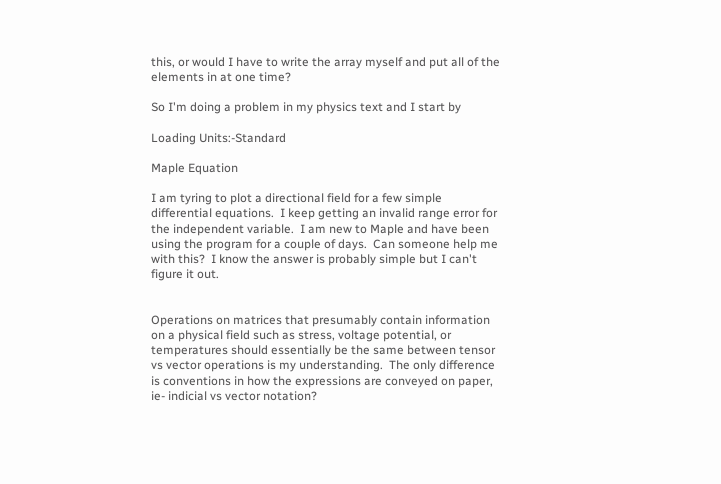this, or would I have to write the array myself and put all of the elements in at one time?

So I'm doing a problem in my physics text and I start by

Loading Units:-Standard

Maple Equation

I am tyring to plot a directional field for a few simple differential equations.  I keep getting an invalid range error for the independent variable.  I am new to Maple and have been using the program for a couple of days.  Can someone help me with this?  I know the answer is probably simple but I can't figure it out.


Operations on matrices that presumably contain information on a physical field such as stress, voltage potential, or temperatures should essentially be the same between tensor vs vector operations is my understanding.  The only difference is conventions in how the expressions are conveyed on paper, ie- indicial vs vector notation?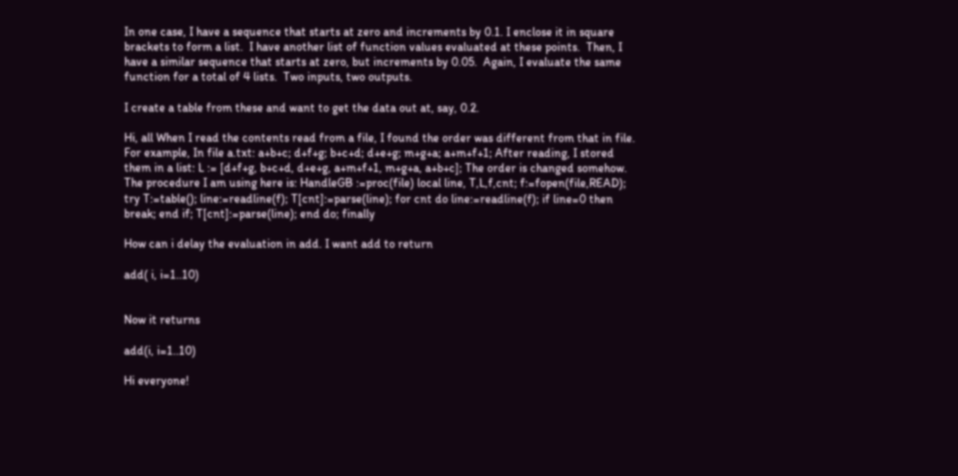In one case, I have a sequence that starts at zero and increments by 0.1. I enclose it in square brackets to form a list.  I have another list of function values evaluated at these points.  Then, I have a similar sequence that starts at zero, but increments by 0.05.  Again, I evaluate the same function for a total of 4 lists.  Two inputs, two outputs.

I create a table from these and want to get the data out at, say, 0.2.

Hi, all When I read the contents read from a file, I found the order was different from that in file. For example, In file a.txt: a+b+c; d+f+g; b+c+d; d+e+g; m+g+a; a+m+f+1; After reading, I stored them in a list: L := [d+f+g, b+c+d, d+e+g, a+m+f+1, m+g+a, a+b+c]; The order is changed somehow. The procedure I am using here is: HandleGB :=proc(file) local line, T,L,f,cnt; f:=fopen(file,READ); try T:=table(); line:=readline(f); T[cnt]:=parse(line); for cnt do line:=readline(f); if line=0 then break; end if; T[cnt]:=parse(line); end do; finally

How can i delay the evaluation in add. I want add to return

add( i, i=1..10)


Now it returns

add(i, i=1..10)

Hi everyone!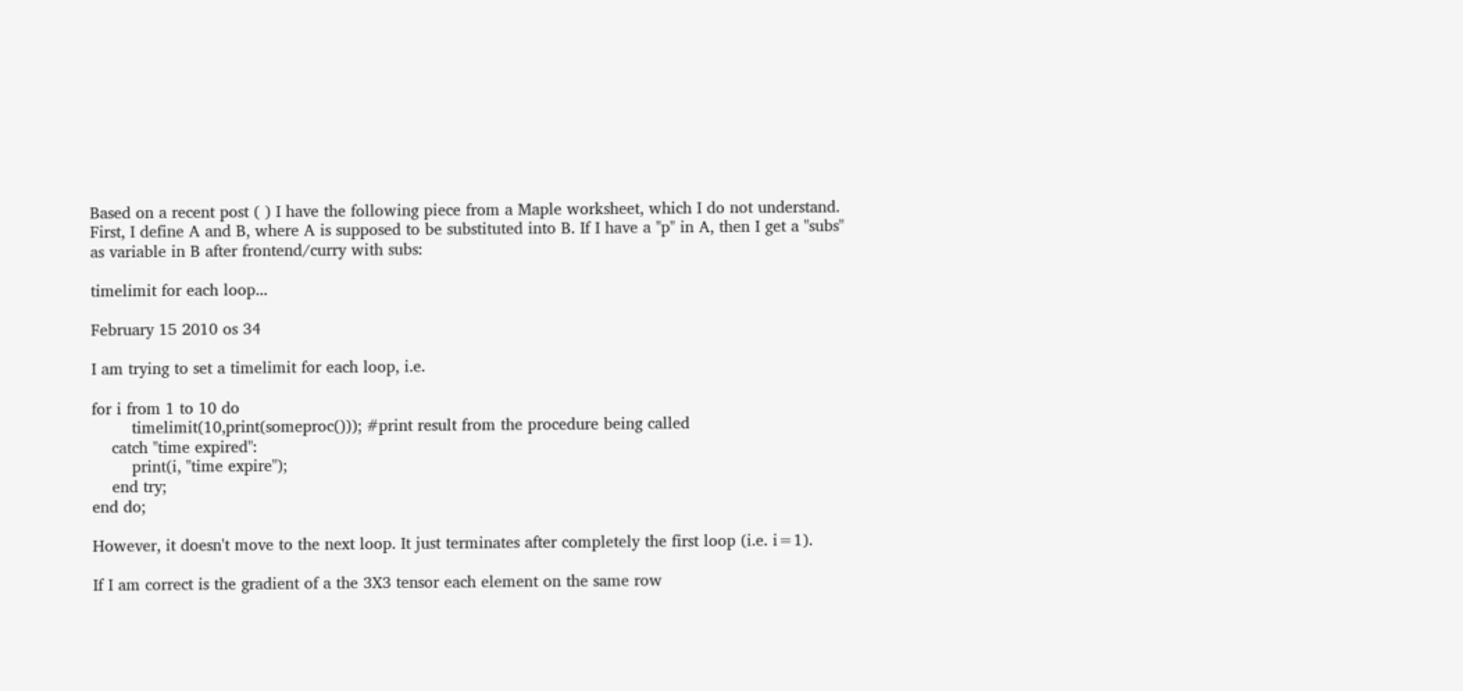Based on a recent post ( ) I have the following piece from a Maple worksheet, which I do not understand. First, I define A and B, where A is supposed to be substituted into B. If I have a "p" in A, then I get a "subs" as variable in B after frontend/curry with subs:

timelimit for each loop...

February 15 2010 os 34

I am trying to set a timelimit for each loop, i.e.

for i from 1 to 10 do
        timelimit(10,print(someproc())); #print result from the procedure being called
    catch "time expired":
        print(i, "time expire");
    end try;
end do;

However, it doesn't move to the next loop. It just terminates after completely the first loop (i.e. i=1).

If I am correct is the gradient of a the 3X3 tensor each element on the same row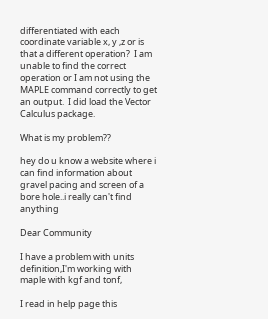differentiated with each coordinate variable x, y ,z or is that a different operation?  I am unable to find the correct operation or I am not using the MAPLE command correctly to get an output.  I did load the Vector Calculus package.

What is my problem??

hey do u know a website where i can find information about gravel pacing and screen of a bore hole..i really can't find anything

Dear Community

I have a problem with units definition,I'm working with maple with kgf and tonf,

I read in help page this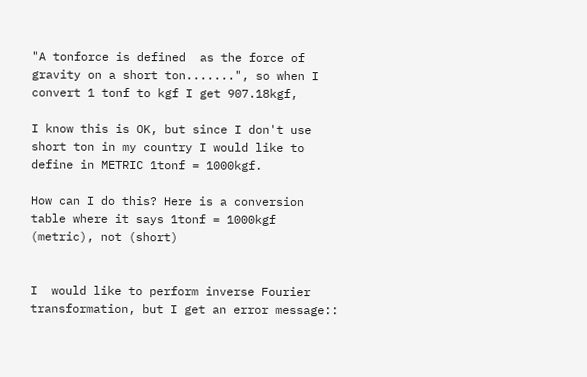"A tonforce is defined  as the force of gravity on a short ton.......", so when I convert 1 tonf to kgf I get 907.18kgf,

I know this is OK, but since I don't use short ton in my country I would like to define in METRIC 1tonf = 1000kgf.

How can I do this? Here is a conversion table where it says 1tonf = 1000kgf (metric), not (short)


I  would like to perform inverse Fourier transformation, but I get an error message::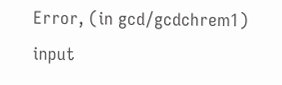Error, (in gcd/gcdchrem1) input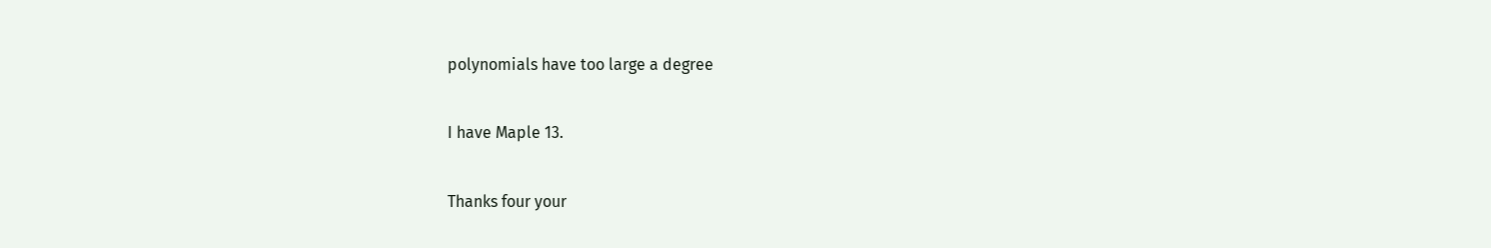polynomials have too large a degree

I have Maple 13.

Thanks four your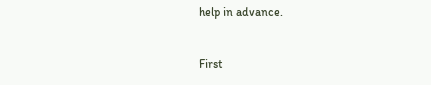help in advance.


First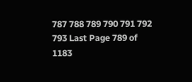787 788 789 790 791 792 793 Last Page 789 of 1183